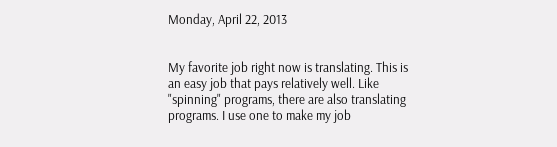Monday, April 22, 2013


My favorite job right now is translating. This is an easy job that pays relatively well. Like "spinning" programs, there are also translating programs. I use one to make my job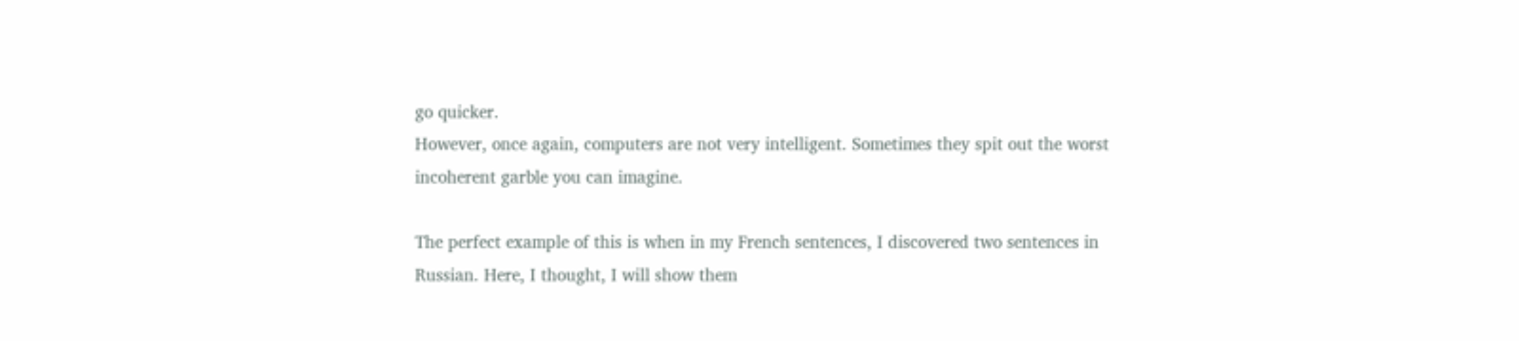go quicker.
However, once again, computers are not very intelligent. Sometimes they spit out the worst incoherent garble you can imagine.

The perfect example of this is when in my French sentences, I discovered two sentences in Russian. Here, I thought, I will show them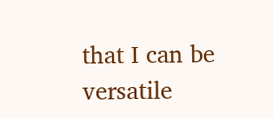that I can be versatile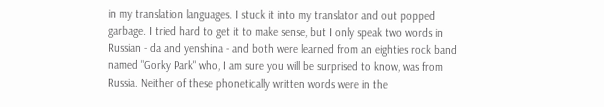in my translation languages. I stuck it into my translator and out popped garbage. I tried hard to get it to make sense, but I only speak two words in Russian - da and yenshina - and both were learned from an eighties rock band named "Gorky Park" who, I am sure you will be surprised to know, was from Russia. Neither of these phonetically written words were in the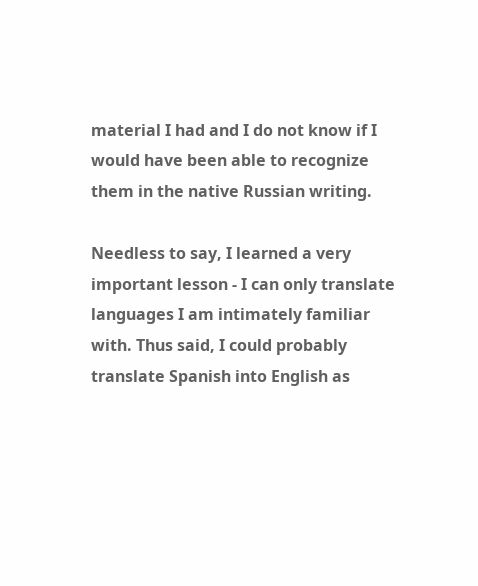material I had and I do not know if I would have been able to recognize them in the native Russian writing.

Needless to say, I learned a very important lesson - I can only translate languages I am intimately familiar with. Thus said, I could probably translate Spanish into English as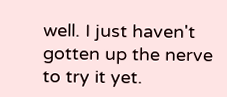well. I just haven't gotten up the nerve to try it yet.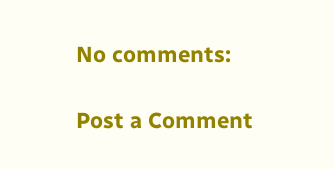No comments:

Post a Comment